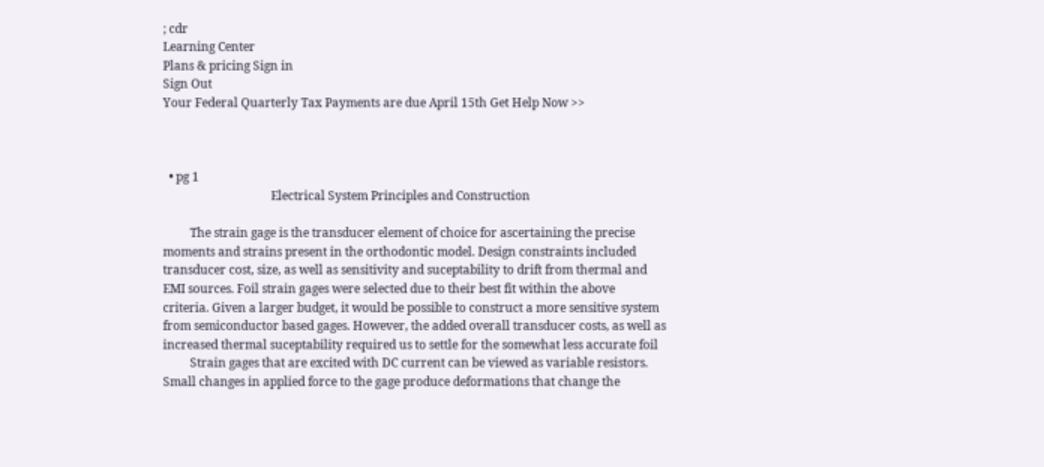; cdr
Learning Center
Plans & pricing Sign in
Sign Out
Your Federal Quarterly Tax Payments are due April 15th Get Help Now >>



  • pg 1
                                    Electrical System Principles and Construction

         The strain gage is the transducer element of choice for ascertaining the precise
moments and strains present in the orthodontic model. Design constraints included
transducer cost, size, as well as sensitivity and suceptability to drift from thermal and
EMI sources. Foil strain gages were selected due to their best fit within the above
criteria. Given a larger budget, it would be possible to construct a more sensitive system
from semiconductor based gages. However, the added overall transducer costs, as well as
increased thermal suceptability required us to settle for the somewhat less accurate foil
         Strain gages that are excited with DC current can be viewed as variable resistors.
Small changes in applied force to the gage produce deformations that change the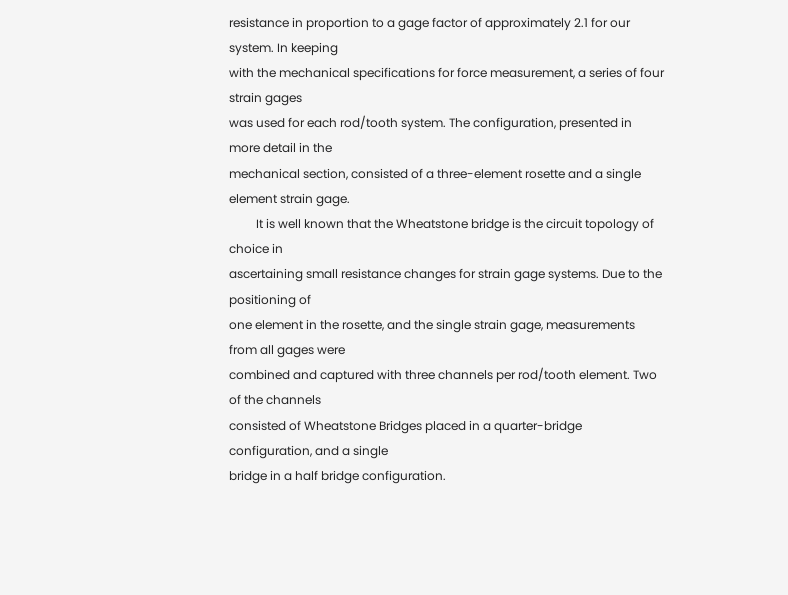resistance in proportion to a gage factor of approximately 2.1 for our system. In keeping
with the mechanical specifications for force measurement, a series of four strain gages
was used for each rod/tooth system. The configuration, presented in more detail in the
mechanical section, consisted of a three-element rosette and a single element strain gage.
         It is well known that the Wheatstone bridge is the circuit topology of choice in
ascertaining small resistance changes for strain gage systems. Due to the positioning of
one element in the rosette, and the single strain gage, measurements from all gages were
combined and captured with three channels per rod/tooth element. Two of the channels
consisted of Wheatstone Bridges placed in a quarter-bridge configuration, and a single
bridge in a half bridge configuration.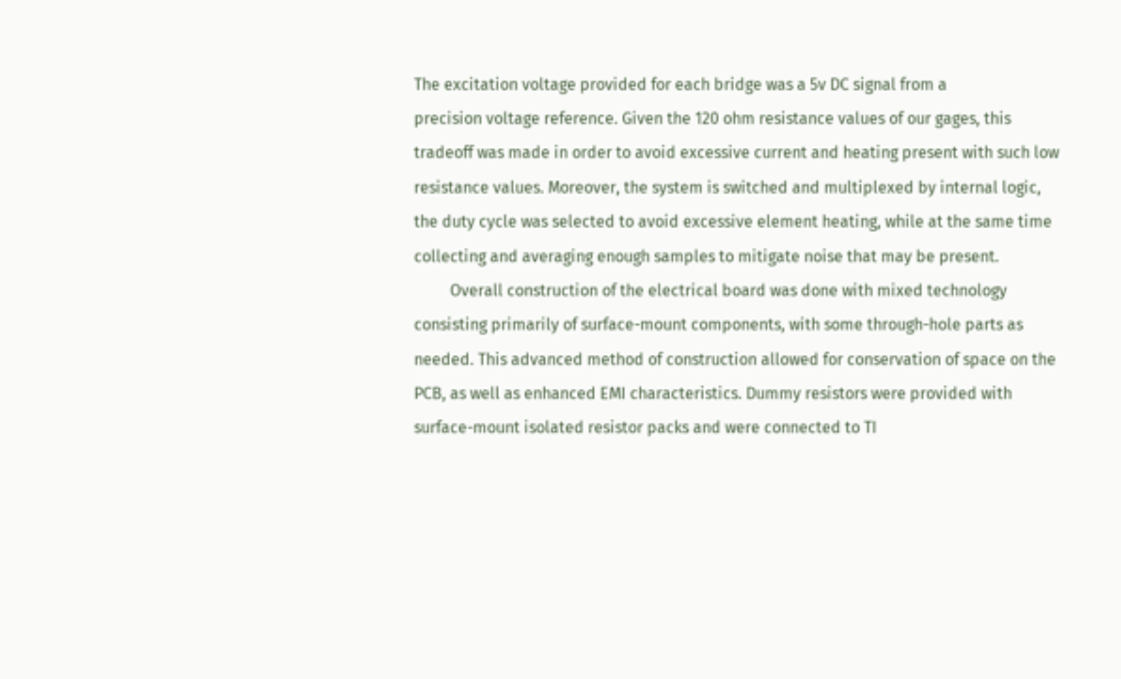The excitation voltage provided for each bridge was a 5v DC signal from a
precision voltage reference. Given the 120 ohm resistance values of our gages, this
tradeoff was made in order to avoid excessive current and heating present with such low
resistance values. Moreover, the system is switched and multiplexed by internal logic,
the duty cycle was selected to avoid excessive element heating, while at the same time
collecting and averaging enough samples to mitigate noise that may be present.
         Overall construction of the electrical board was done with mixed technology
consisting primarily of surface-mount components, with some through-hole parts as
needed. This advanced method of construction allowed for conservation of space on the
PCB, as well as enhanced EMI characteristics. Dummy resistors were provided with
surface-mount isolated resistor packs and were connected to TI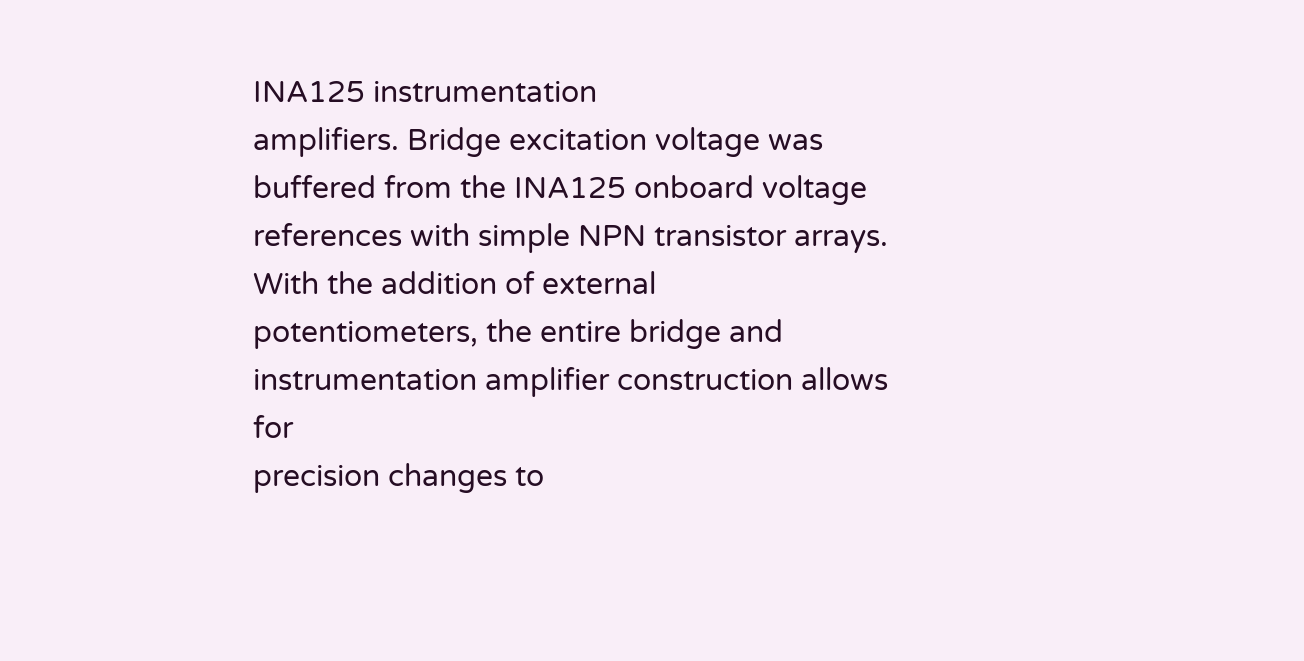INA125 instrumentation
amplifiers. Bridge excitation voltage was buffered from the INA125 onboard voltage
references with simple NPN transistor arrays. With the addition of external
potentiometers, the entire bridge and instrumentation amplifier construction allows for
precision changes to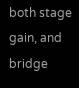both stage gain, and bridge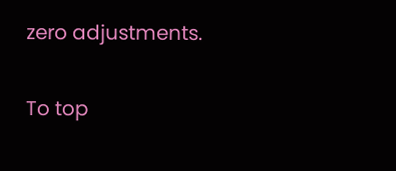zero adjustments.

To top